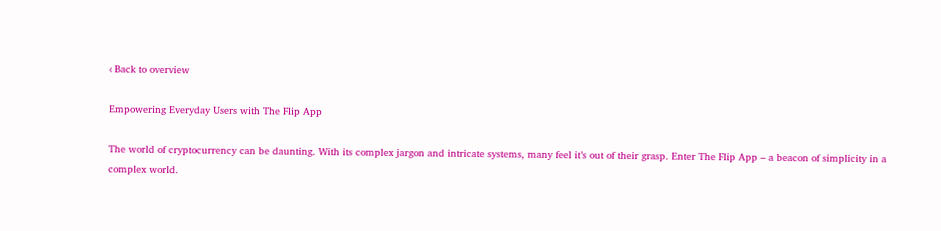‹ Back to overview

Empowering Everyday Users with The Flip App

The world of cryptocurrency can be daunting. With its complex jargon and intricate systems, many feel it’s out of their grasp. Enter The Flip App – a beacon of simplicity in a complex world.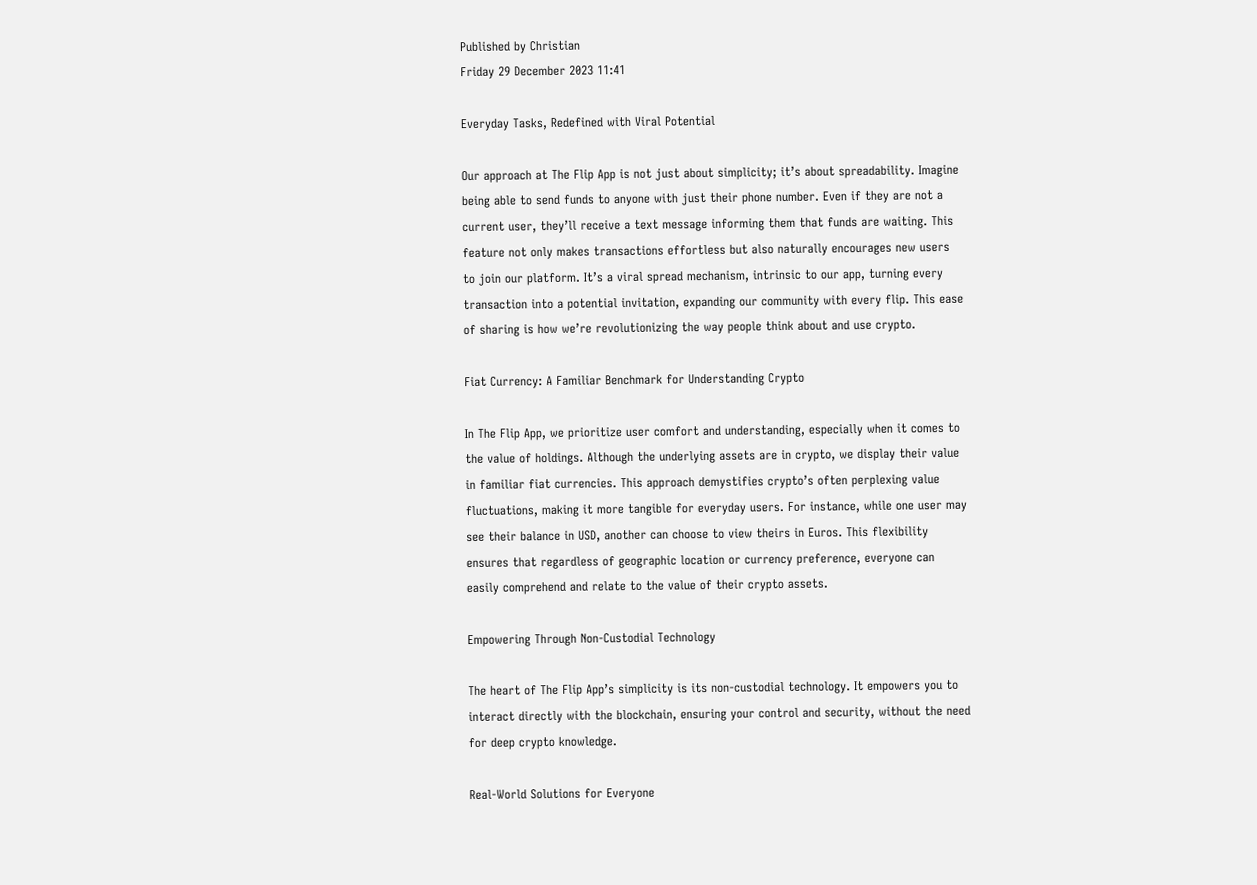Published by Christian
Friday 29 December 2023 11:41

Everyday Tasks, Redefined with Viral Potential

Our approach at The Flip App is not just about simplicity; it’s about spreadability. Imagine being able to send funds to anyone with just their phone number. Even if they are not a current user, they’ll receive a text message informing them that funds are waiting. This feature not only makes transactions effortless but also naturally encourages new users to join our platform. It’s a viral spread mechanism, intrinsic to our app, turning every transaction into a potential invitation, expanding our community with every flip. This ease of sharing is how we’re revolutionizing the way people think about and use crypto.

Fiat Currency: A Familiar Benchmark for Understanding Crypto

In The Flip App, we prioritize user comfort and understanding, especially when it comes to the value of holdings. Although the underlying assets are in crypto, we display their value in familiar fiat currencies. This approach demystifies crypto’s often perplexing value fluctuations, making it more tangible for everyday users. For instance, while one user may see their balance in USD, another can choose to view theirs in Euros. This flexibility ensures that regardless of geographic location or currency preference, everyone can easily comprehend and relate to the value of their crypto assets.

Empowering Through Non-Custodial Technology

The heart of The Flip App’s simplicity is its non-custodial technology. It empowers you to interact directly with the blockchain, ensuring your control and security, without the need for deep crypto knowledge.

Real-World Solutions for Everyone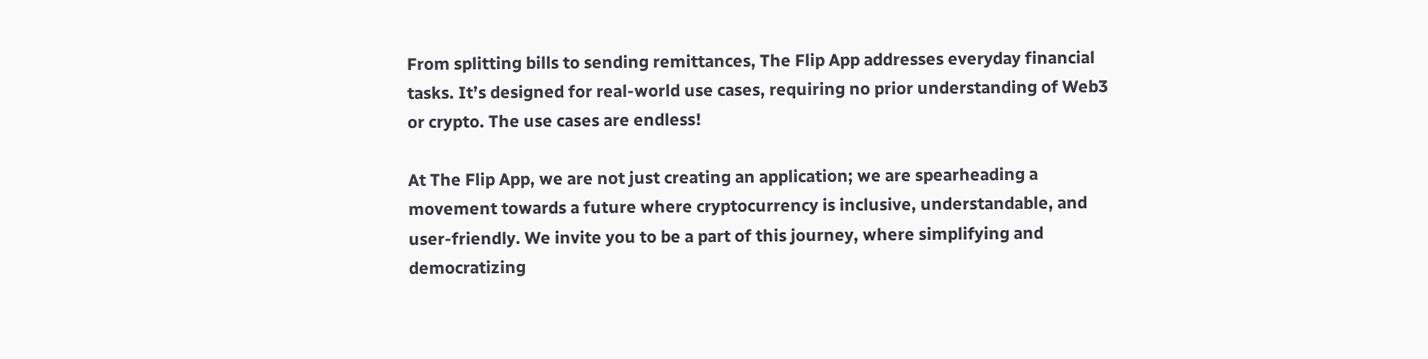From splitting bills to sending remittances, The Flip App addresses everyday financial tasks. It’s designed for real-world use cases, requiring no prior understanding of Web3 or crypto. The use cases are endless!

At The Flip App, we are not just creating an application; we are spearheading a movement towards a future where cryptocurrency is inclusive, understandable, and user-friendly. We invite you to be a part of this journey, where simplifying and democratizing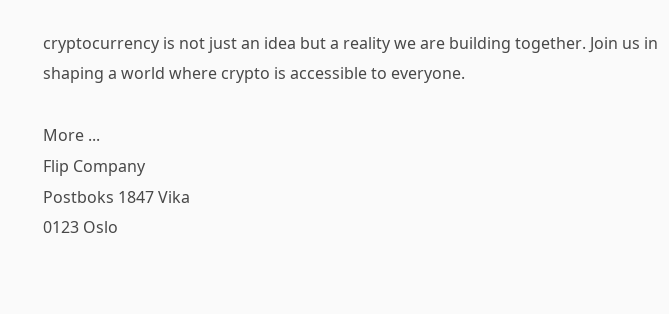cryptocurrency is not just an idea but a reality we are building together. Join us in shaping a world where crypto is accessible to everyone.

More ...
Flip Company
Postboks 1847 Vika
0123 Oslo